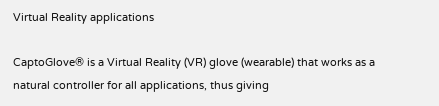Virtual Reality applications

CaptoGlove® is a Virtual Reality (VR) glove (wearable) that works as a natural controller for all applications, thus giving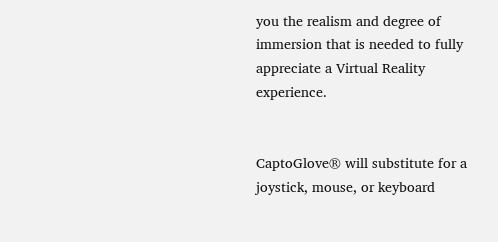you the realism and degree of immersion that is needed to fully appreciate a Virtual Reality experience.


CaptoGlove® will substitute for a joystick, mouse, or keyboard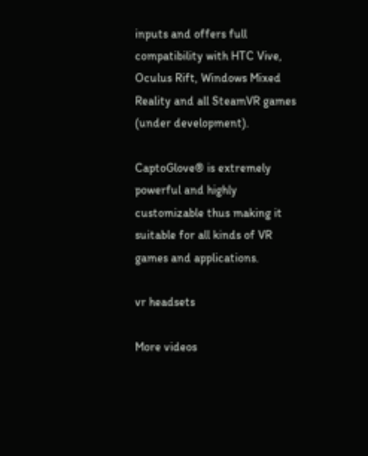inputs and offers full compatibility with HTC Vive, Oculus Rift, Windows Mixed Reality and all SteamVR games (under development).

CaptoGlove® is extremely powerful and highly customizable thus making it suitable for all kinds of VR games and applications.

vr headsets

More videos